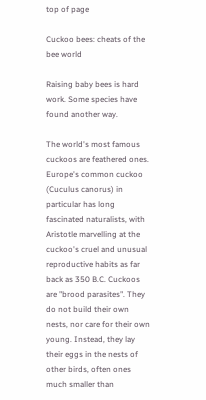top of page

Cuckoo bees: cheats of the bee world

Raising baby bees is hard work. Some species have found another way.

The world's most famous cuckoos are feathered ones. Europe's common cuckoo (Cuculus canorus) in particular has long fascinated naturalists, with Aristotle marvelling at the cuckoo's cruel and unusual reproductive habits as far back as 350 B.C. Cuckoos are "brood parasites". They do not build their own nests, nor care for their own young. Instead, they lay their eggs in the nests of other birds, often ones much smaller than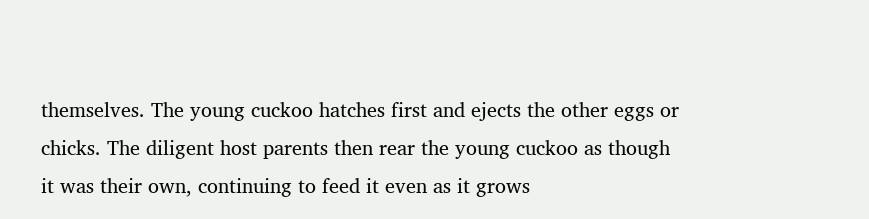themselves. The young cuckoo hatches first and ejects the other eggs or chicks. The diligent host parents then rear the young cuckoo as though it was their own, continuing to feed it even as it grows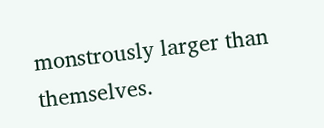monstrously larger than themselves.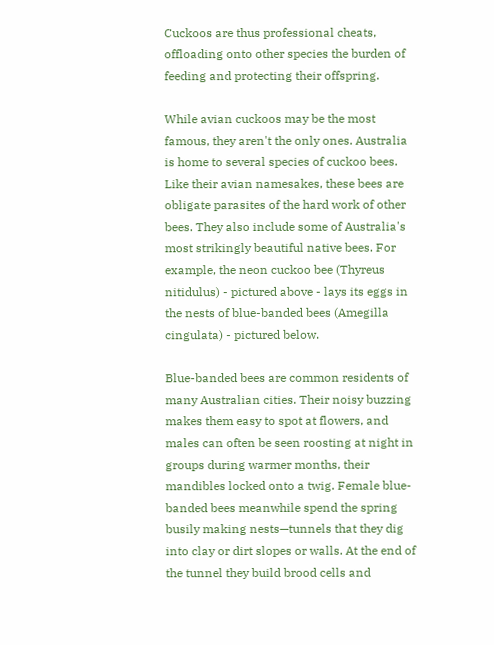Cuckoos are thus professional cheats, offloading onto other species the burden of feeding and protecting their offspring.

While avian cuckoos may be the most famous, they aren't the only ones. Australia is home to several species of cuckoo bees. Like their avian namesakes, these bees are obligate parasites of the hard work of other bees. They also include some of Australia's most strikingly beautiful native bees. For example, the neon cuckoo bee (Thyreus nitidulus) - pictured above - lays its eggs in the nests of blue-banded bees (Amegilla cingulata) - pictured below.

Blue-banded bees are common residents of many Australian cities. Their noisy buzzing makes them easy to spot at flowers, and males can often be seen roosting at night in groups during warmer months, their mandibles locked onto a twig. Female blue-banded bees meanwhile spend the spring busily making nests—tunnels that they dig into clay or dirt slopes or walls. At the end of the tunnel they build brood cells and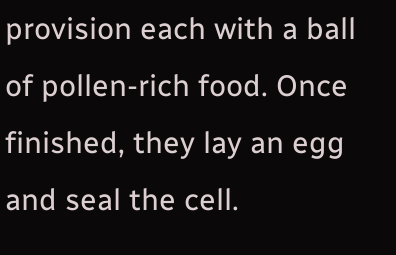provision each with a ball of pollen-rich food. Once finished, they lay an egg and seal the cell.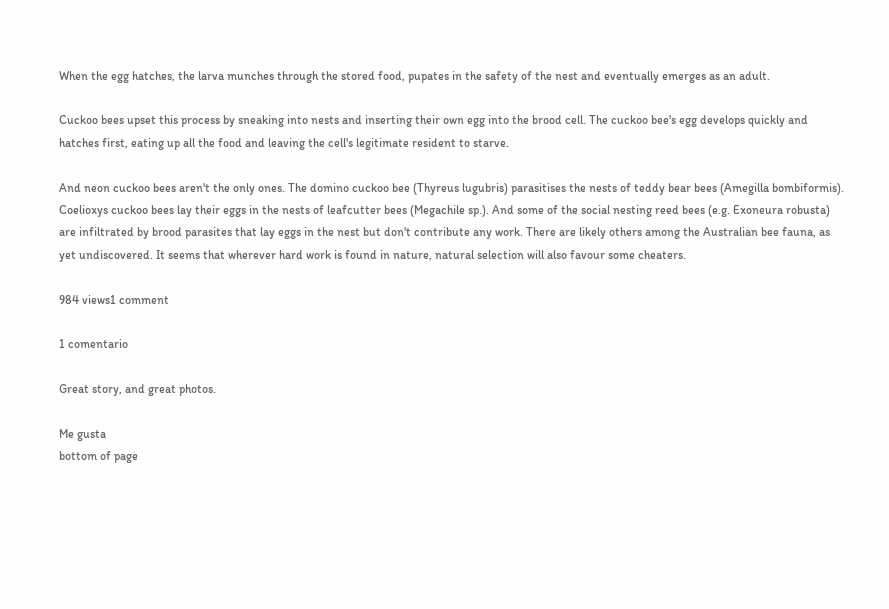When the egg hatches, the larva munches through the stored food, pupates in the safety of the nest and eventually emerges as an adult.

Cuckoo bees upset this process by sneaking into nests and inserting their own egg into the brood cell. The cuckoo bee's egg develops quickly and hatches first, eating up all the food and leaving the cell's legitimate resident to starve.

And neon cuckoo bees aren't the only ones. The domino cuckoo bee (Thyreus lugubris) parasitises the nests of teddy bear bees (Amegilla bombiformis). Coelioxys cuckoo bees lay their eggs in the nests of leafcutter bees (Megachile sp.). And some of the social nesting reed bees (e.g. Exoneura robusta) are infiltrated by brood parasites that lay eggs in the nest but don't contribute any work. There are likely others among the Australian bee fauna, as yet undiscovered. It seems that wherever hard work is found in nature, natural selection will also favour some cheaters.

984 views1 comment

1 comentario

Great story, and great photos.

Me gusta
bottom of page